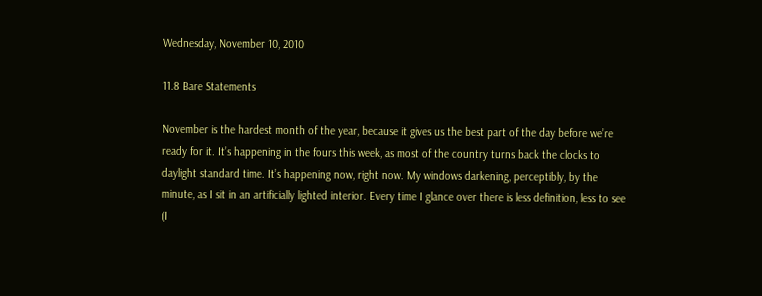Wednesday, November 10, 2010

11.8 Bare Statements

November is the hardest month of the year, because it gives us the best part of the day before we’re ready for it. It’s happening in the fours this week, as most of the country turns back the clocks to daylight standard time. It’s happening now, right now. My windows darkening, perceptibly, by the minute, as I sit in an artificially lighted interior. Every time I glance over there is less definition, less to see (I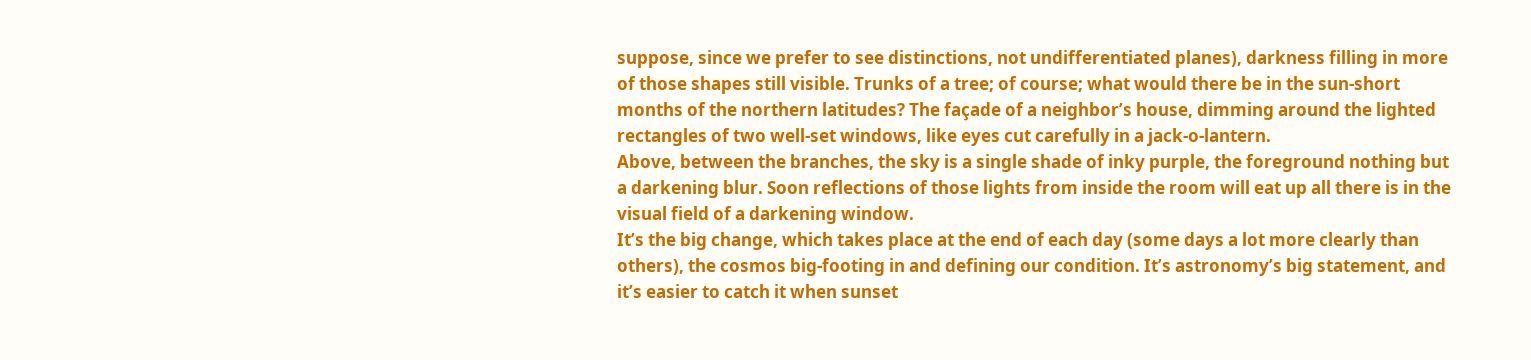suppose, since we prefer to see distinctions, not undifferentiated planes), darkness filling in more of those shapes still visible. Trunks of a tree; of course; what would there be in the sun-short months of the northern latitudes? The façade of a neighbor’s house, dimming around the lighted rectangles of two well-set windows, like eyes cut carefully in a jack-o-lantern.
Above, between the branches, the sky is a single shade of inky purple, the foreground nothing but a darkening blur. Soon reflections of those lights from inside the room will eat up all there is in the visual field of a darkening window.
It’s the big change, which takes place at the end of each day (some days a lot more clearly than others), the cosmos big-footing in and defining our condition. It’s astronomy’s big statement, and it’s easier to catch it when sunset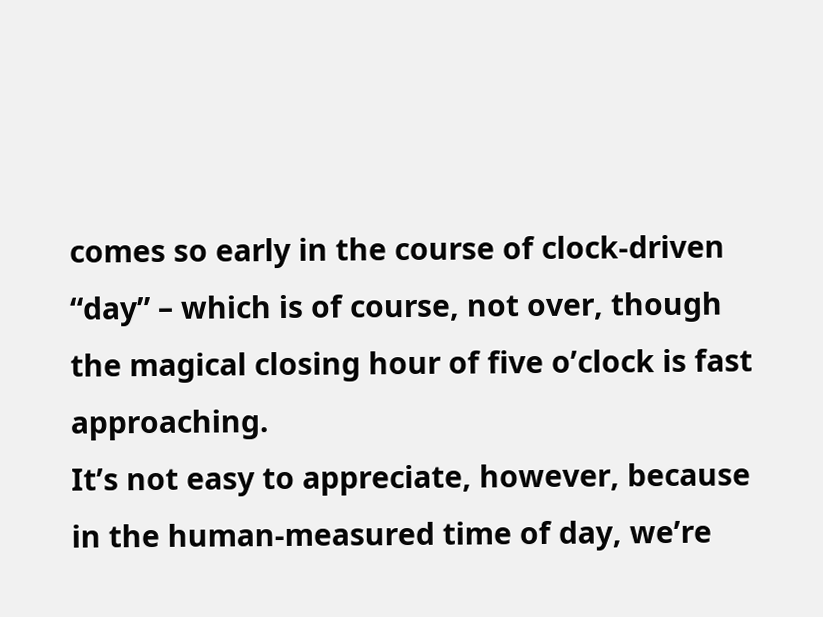comes so early in the course of clock-driven “day” – which is of course, not over, though the magical closing hour of five o’clock is fast approaching.
It’s not easy to appreciate, however, because in the human-measured time of day, we’re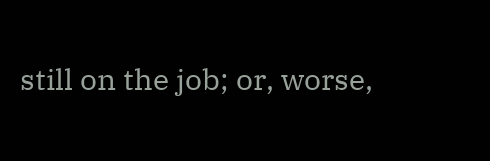still on the job; or, worse,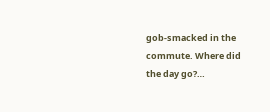gob-smacked in the commute. Where did the day go?…